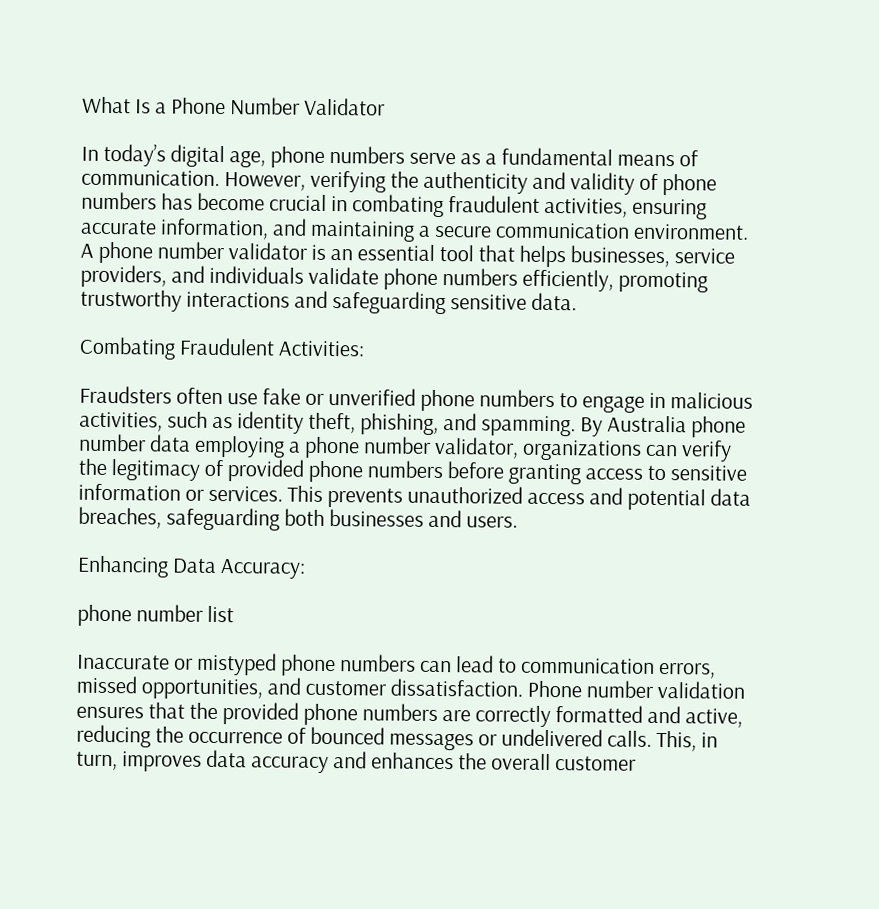What Is a Phone Number Validator

In today’s digital age, phone numbers serve as a fundamental means of communication. However, verifying the authenticity and validity of phone numbers has become crucial in combating fraudulent activities, ensuring accurate information, and maintaining a secure communication environment. A phone number validator is an essential tool that helps businesses, service providers, and individuals validate phone numbers efficiently, promoting trustworthy interactions and safeguarding sensitive data.

Combating Fraudulent Activities:

Fraudsters often use fake or unverified phone numbers to engage in malicious activities, such as identity theft, phishing, and spamming. By Australia phone number data employing a phone number validator, organizations can verify the legitimacy of provided phone numbers before granting access to sensitive information or services. This prevents unauthorized access and potential data breaches, safeguarding both businesses and users.

Enhancing Data Accuracy:

phone number list

Inaccurate or mistyped phone numbers can lead to communication errors, missed opportunities, and customer dissatisfaction. Phone number validation ensures that the provided phone numbers are correctly formatted and active, reducing the occurrence of bounced messages or undelivered calls. This, in turn, improves data accuracy and enhances the overall customer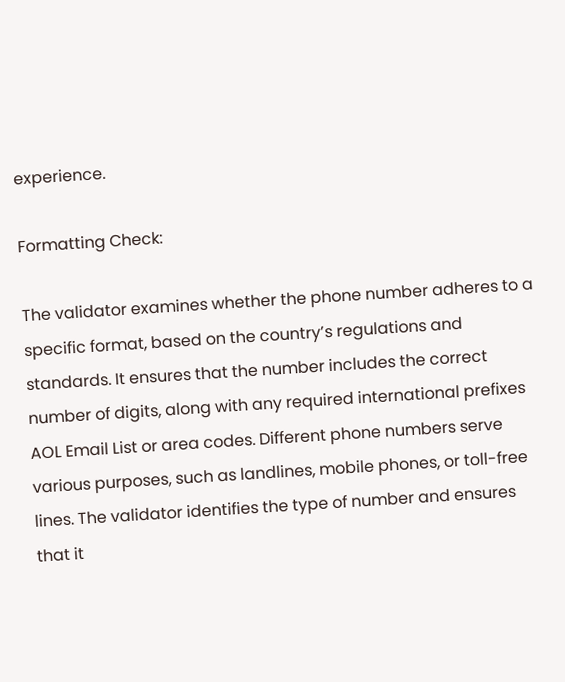experience.

Formatting Check:

The validator examines whether the phone number adheres to a specific format, based on the country’s regulations and standards. It ensures that the number includes the correct number of digits, along with any required international prefixes AOL Email List or area codes. Different phone numbers serve various purposes, such as landlines, mobile phones, or toll-free lines. The validator identifies the type of number and ensures that it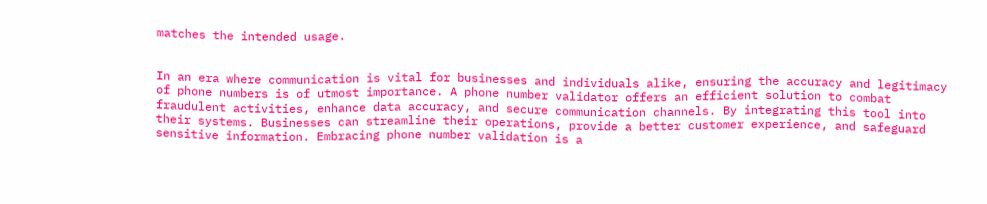matches the intended usage.


In an era where communication is vital for businesses and individuals alike, ensuring the accuracy and legitimacy of phone numbers is of utmost importance. A phone number validator offers an efficient solution to combat fraudulent activities, enhance data accuracy, and secure communication channels. By integrating this tool into their systems. Businesses can streamline their operations, provide a better customer experience, and safeguard sensitive information. Embracing phone number validation is a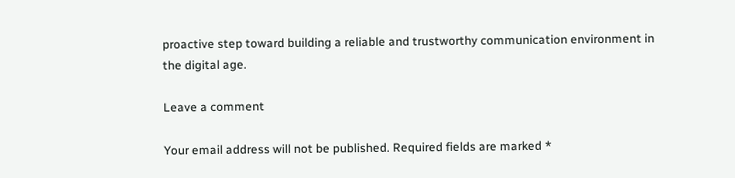proactive step toward building a reliable and trustworthy communication environment in the digital age.

Leave a comment

Your email address will not be published. Required fields are marked *